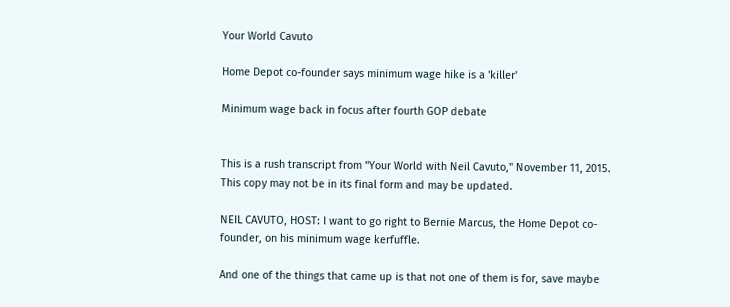Your World Cavuto

Home Depot co-founder says minimum wage hike is a 'killer'

Minimum wage back in focus after fourth GOP debate


This is a rush transcript from "Your World with Neil Cavuto," November 11, 2015. This copy may not be in its final form and may be updated.

NEIL CAVUTO, HOST: I want to go right to Bernie Marcus, the Home Depot co-founder, on his minimum wage kerfuffle.

And one of the things that came up is that not one of them is for, save maybe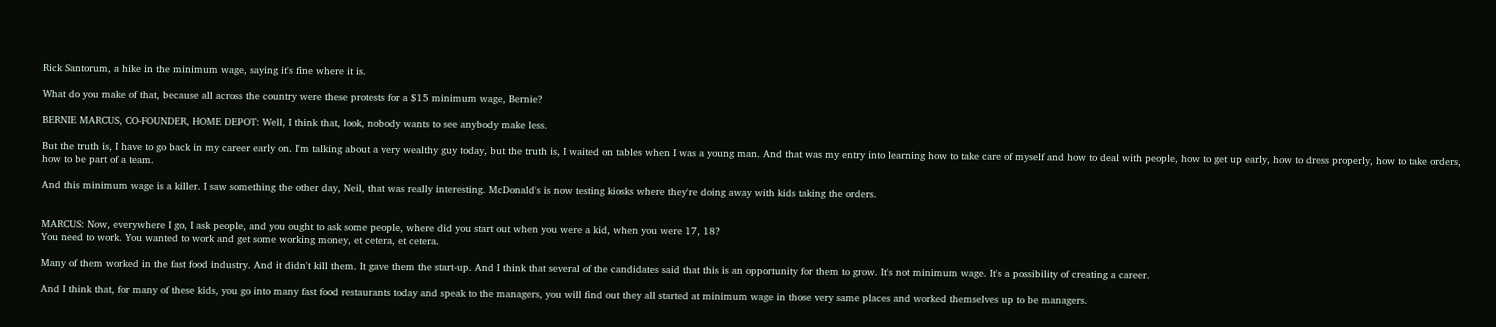Rick Santorum, a hike in the minimum wage, saying it's fine where it is.

What do you make of that, because all across the country were these protests for a $15 minimum wage, Bernie?

BERNIE MARCUS, CO-FOUNDER, HOME DEPOT: Well, I think that, look, nobody wants to see anybody make less.

But the truth is, I have to go back in my career early on. I'm talking about a very wealthy guy today, but the truth is, I waited on tables when I was a young man. And that was my entry into learning how to take care of myself and how to deal with people, how to get up early, how to dress properly, how to take orders, how to be part of a team.

And this minimum wage is a killer. I saw something the other day, Neil, that was really interesting. McDonald's is now testing kiosks where they're doing away with kids taking the orders.


MARCUS: Now, everywhere I go, I ask people, and you ought to ask some people, where did you start out when you were a kid, when you were 17, 18?
You need to work. You wanted to work and get some working money, et cetera, et cetera.

Many of them worked in the fast food industry. And it didn't kill them. It gave them the start-up. And I think that several of the candidates said that this is an opportunity for them to grow. It's not minimum wage. It's a possibility of creating a career.

And I think that, for many of these kids, you go into many fast food restaurants today and speak to the managers, you will find out they all started at minimum wage in those very same places and worked themselves up to be managers.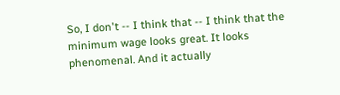So, I don't -- I think that -- I think that the minimum wage looks great. It looks phenomenal. And it actually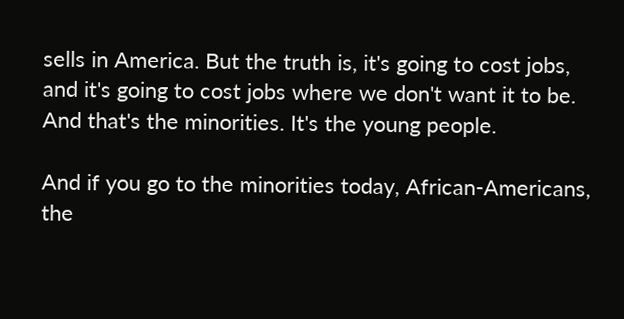sells in America. But the truth is, it's going to cost jobs, and it's going to cost jobs where we don't want it to be. And that's the minorities. It's the young people.

And if you go to the minorities today, African-Americans, the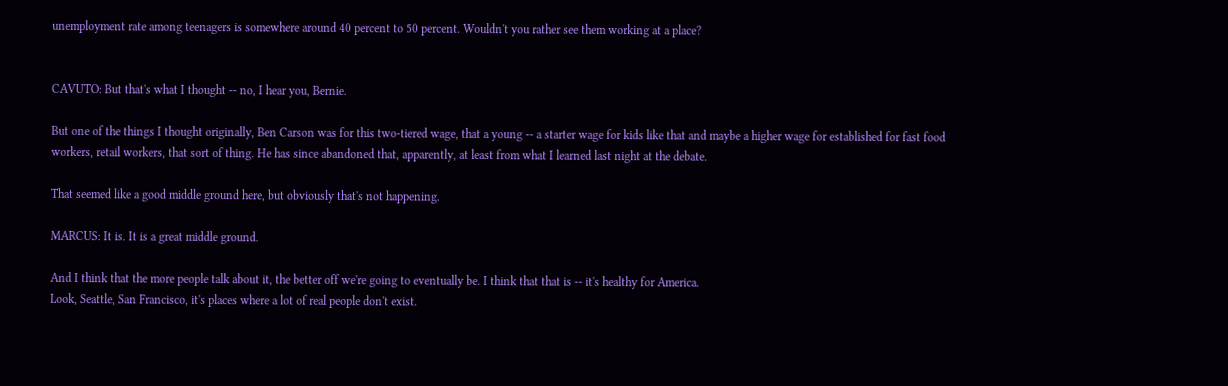unemployment rate among teenagers is somewhere around 40 percent to 50 percent. Wouldn't you rather see them working at a place?


CAVUTO: But that's what I thought -- no, I hear you, Bernie.

But one of the things I thought originally, Ben Carson was for this two-tiered wage, that a young -- a starter wage for kids like that and maybe a higher wage for established for fast food workers, retail workers, that sort of thing. He has since abandoned that, apparently, at least from what I learned last night at the debate.

That seemed like a good middle ground here, but obviously that's not happening.

MARCUS: It is. It is a great middle ground.

And I think that the more people talk about it, the better off we're going to eventually be. I think that that is -- it's healthy for America.
Look, Seattle, San Francisco, it's places where a lot of real people don't exist.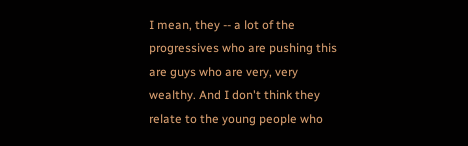I mean, they -- a lot of the progressives who are pushing this are guys who are very, very wealthy. And I don't think they relate to the young people who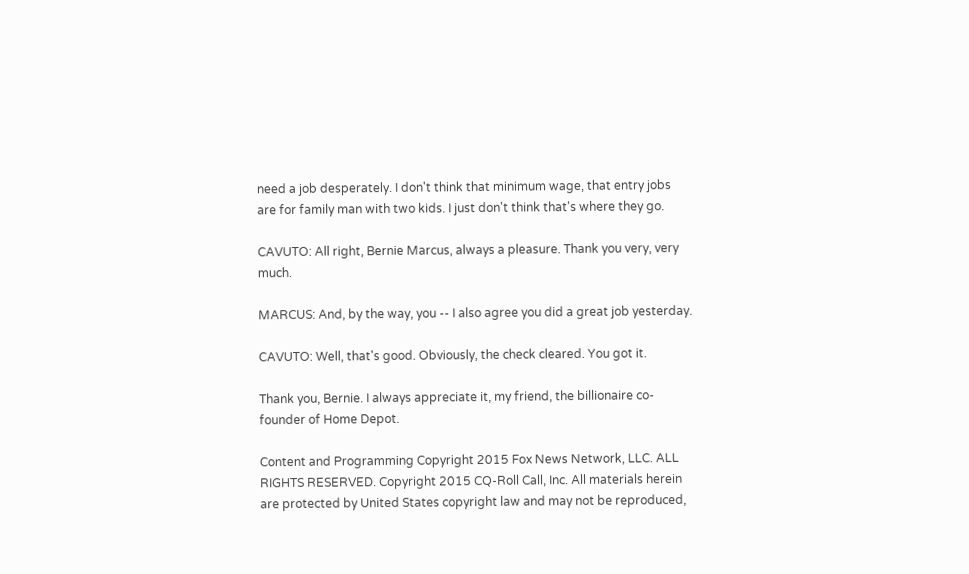need a job desperately. I don't think that minimum wage, that entry jobs are for family man with two kids. I just don't think that's where they go.

CAVUTO: All right, Bernie Marcus, always a pleasure. Thank you very, very much.

MARCUS: And, by the way, you -- I also agree you did a great job yesterday.

CAVUTO: Well, that's good. Obviously, the check cleared. You got it.

Thank you, Bernie. I always appreciate it, my friend, the billionaire co-founder of Home Depot.

Content and Programming Copyright 2015 Fox News Network, LLC. ALL RIGHTS RESERVED. Copyright 2015 CQ-Roll Call, Inc. All materials herein are protected by United States copyright law and may not be reproduced,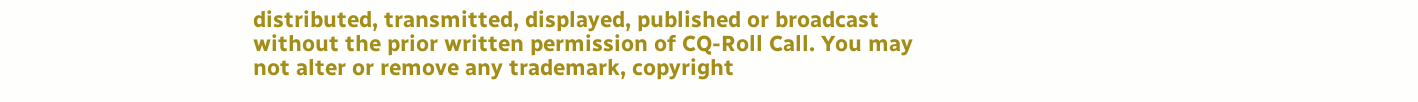distributed, transmitted, displayed, published or broadcast without the prior written permission of CQ-Roll Call. You may not alter or remove any trademark, copyright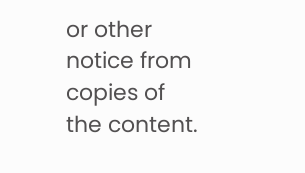or other notice from copies of the content.